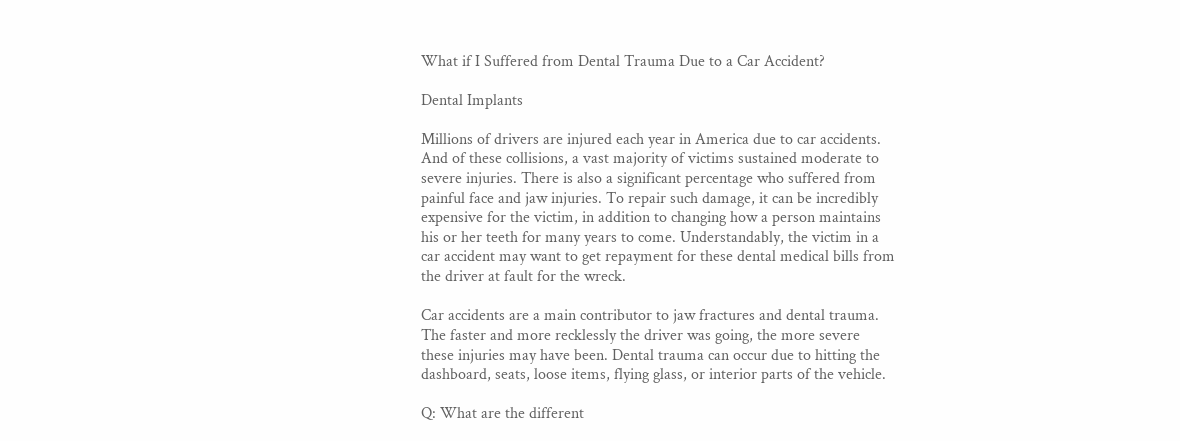What if I Suffered from Dental Trauma Due to a Car Accident?

Dental Implants

Millions of drivers are injured each year in America due to car accidents. And of these collisions, a vast majority of victims sustained moderate to severe injuries. There is also a significant percentage who suffered from painful face and jaw injuries. To repair such damage, it can be incredibly expensive for the victim, in addition to changing how a person maintains his or her teeth for many years to come. Understandably, the victim in a car accident may want to get repayment for these dental medical bills from the driver at fault for the wreck.

Car accidents are a main contributor to jaw fractures and dental trauma. The faster and more recklessly the driver was going, the more severe these injuries may have been. Dental trauma can occur due to hitting the dashboard, seats, loose items, flying glass, or interior parts of the vehicle.

Q: What are the different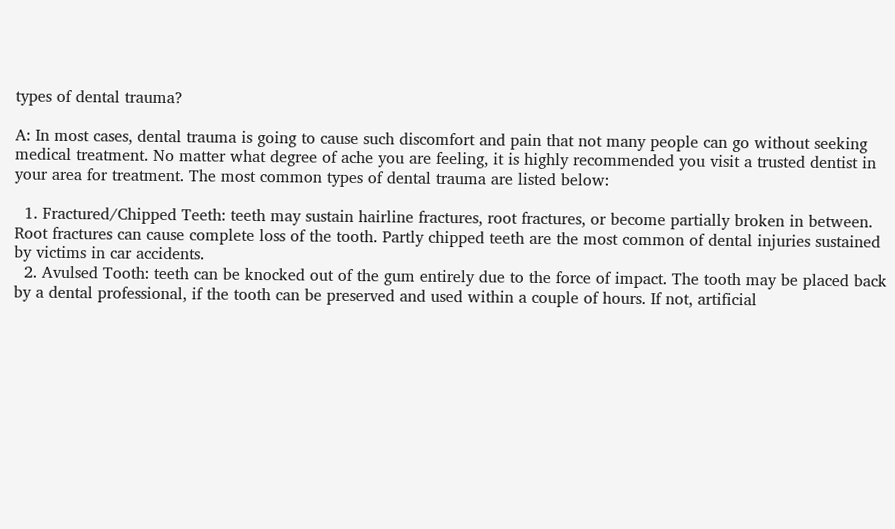types of dental trauma?

A: In most cases, dental trauma is going to cause such discomfort and pain that not many people can go without seeking medical treatment. No matter what degree of ache you are feeling, it is highly recommended you visit a trusted dentist in your area for treatment. The most common types of dental trauma are listed below:

  1. Fractured/Chipped Teeth: teeth may sustain hairline fractures, root fractures, or become partially broken in between. Root fractures can cause complete loss of the tooth. Partly chipped teeth are the most common of dental injuries sustained by victims in car accidents.
  2. Avulsed Tooth: teeth can be knocked out of the gum entirely due to the force of impact. The tooth may be placed back by a dental professional, if the tooth can be preserved and used within a couple of hours. If not, artificial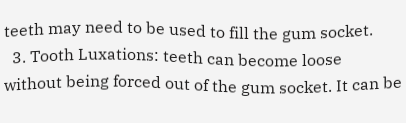teeth may need to be used to fill the gum socket.
  3. Tooth Luxations: teeth can become loose without being forced out of the gum socket. It can be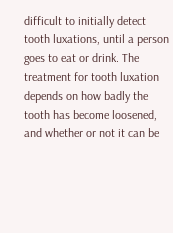difficult to initially detect tooth luxations, until a person goes to eat or drink. The treatment for tooth luxation depends on how badly the tooth has become loosened, and whether or not it can be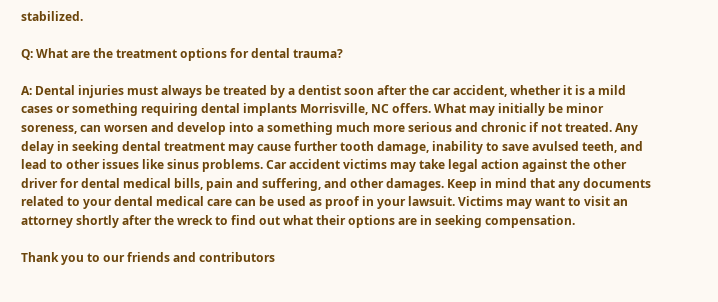stabilized.

Q: What are the treatment options for dental trauma?

A: Dental injuries must always be treated by a dentist soon after the car accident, whether it is a mild cases or something requiring dental implants Morrisville, NC offers. What may initially be minor soreness, can worsen and develop into a something much more serious and chronic if not treated. Any delay in seeking dental treatment may cause further tooth damage, inability to save avulsed teeth, and lead to other issues like sinus problems. Car accident victims may take legal action against the other driver for dental medical bills, pain and suffering, and other damages. Keep in mind that any documents related to your dental medical care can be used as proof in your lawsuit. Victims may want to visit an attorney shortly after the wreck to find out what their options are in seeking compensation.

Thank you to our friends and contributors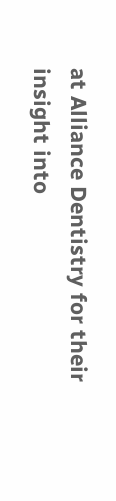at Alliance Dentistry for their insight into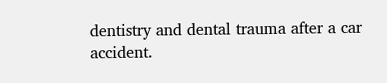dentistry and dental trauma after a car accident.